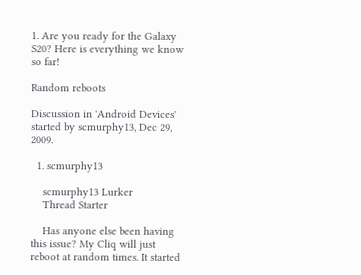1. Are you ready for the Galaxy S20? Here is everything we know so far!

Random reboots

Discussion in 'Android Devices' started by scmurphy13, Dec 29, 2009.

  1. scmurphy13

    scmurphy13 Lurker
    Thread Starter

    Has anyone else been having this issue? My Cliq will just reboot at random times. It started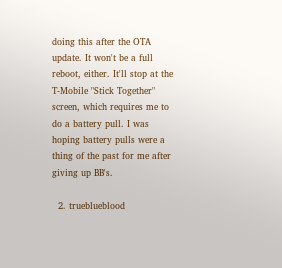doing this after the OTA update. It won't be a full reboot, either. It'll stop at the T-Mobile "Stick Together" screen, which requires me to do a battery pull. I was hoping battery pulls were a thing of the past for me after giving up BB's.

  2. trueblueblood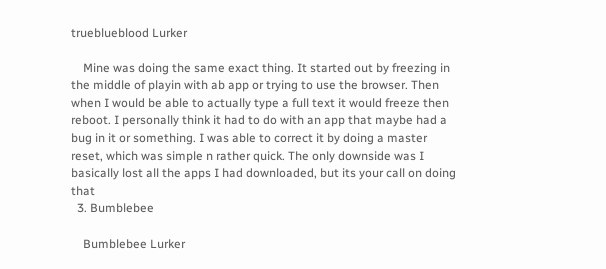trueblueblood Lurker

    Mine was doing the same exact thing. It started out by freezing in the middle of playin with ab app or trying to use the browser. Then when I would be able to actually type a full text it would freeze then reboot. I personally think it had to do with an app that maybe had a bug in it or something. I was able to correct it by doing a master reset, which was simple n rather quick. The only downside was I basically lost all the apps I had downloaded, but its your call on doing that
  3. Bumblebee

    Bumblebee Lurker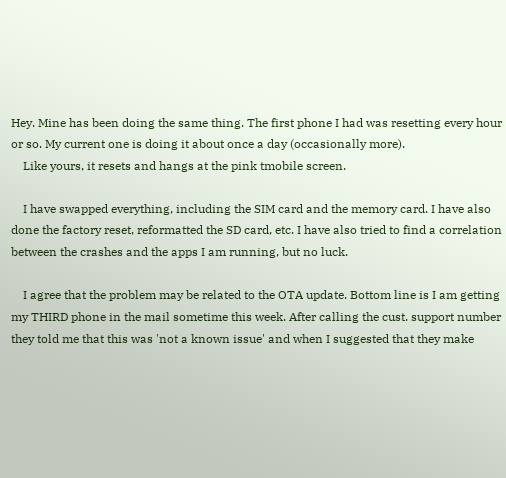Hey. Mine has been doing the same thing. The first phone I had was resetting every hour or so. My current one is doing it about once a day (occasionally more).
    Like yours, it resets and hangs at the pink tmobile screen.

    I have swapped everything, including the SIM card and the memory card. I have also done the factory reset, reformatted the SD card, etc. I have also tried to find a correlation between the crashes and the apps I am running, but no luck.

    I agree that the problem may be related to the OTA update. Bottom line is I am getting my THIRD phone in the mail sometime this week. After calling the cust. support number they told me that this was 'not a known issue' and when I suggested that they make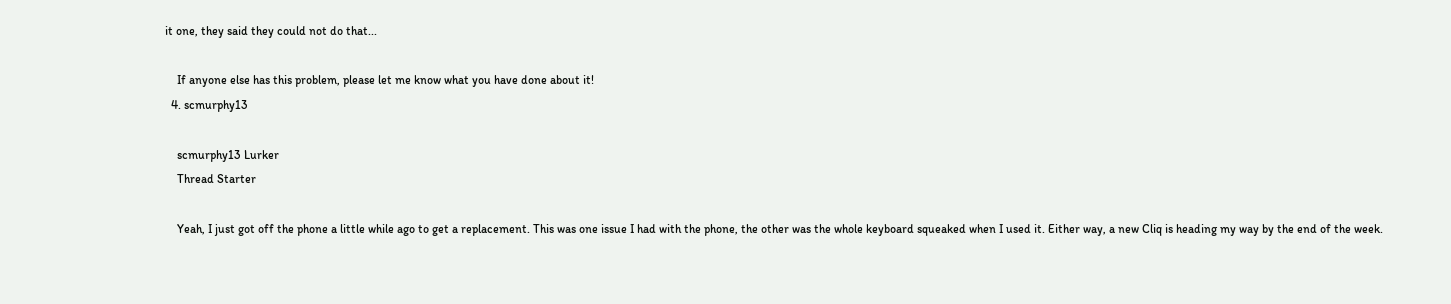it one, they said they could not do that...

    If anyone else has this problem, please let me know what you have done about it!
  4. scmurphy13

    scmurphy13 Lurker
    Thread Starter

    Yeah, I just got off the phone a little while ago to get a replacement. This was one issue I had with the phone, the other was the whole keyboard squeaked when I used it. Either way, a new Cliq is heading my way by the end of the week.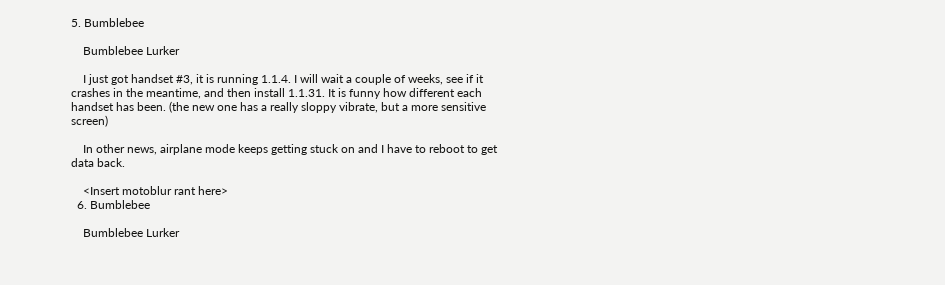5. Bumblebee

    Bumblebee Lurker

    I just got handset #3, it is running 1.1.4. I will wait a couple of weeks, see if it crashes in the meantime, and then install 1.1.31. It is funny how different each handset has been. (the new one has a really sloppy vibrate, but a more sensitive screen)

    In other news, airplane mode keeps getting stuck on and I have to reboot to get data back.

    <Insert motoblur rant here>
  6. Bumblebee

    Bumblebee Lurker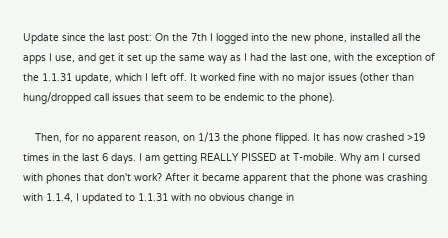Update since the last post: On the 7th I logged into the new phone, installed all the apps I use, and get it set up the same way as I had the last one, with the exception of the 1.1.31 update, which I left off. It worked fine with no major issues (other than hung/dropped call issues that seem to be endemic to the phone).

    Then, for no apparent reason, on 1/13 the phone flipped. It has now crashed >19 times in the last 6 days. I am getting REALLY PISSED at T-mobile. Why am I cursed with phones that don't work? After it became apparent that the phone was crashing with 1.1.4, I updated to 1.1.31 with no obvious change in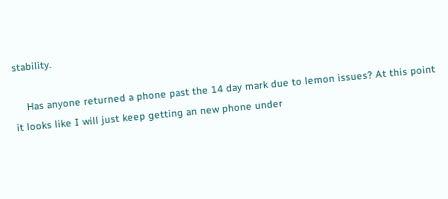stability.

    Has anyone returned a phone past the 14 day mark due to lemon issues? At this point it looks like I will just keep getting an new phone under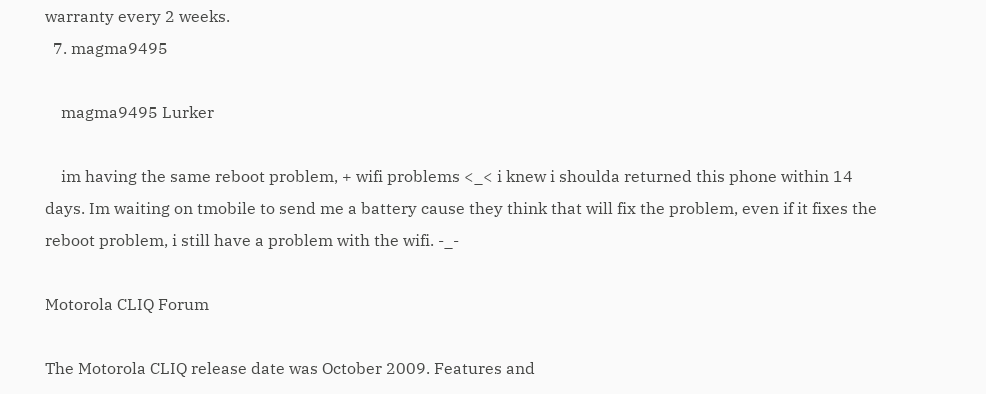warranty every 2 weeks.
  7. magma9495

    magma9495 Lurker

    im having the same reboot problem, + wifi problems <_< i knew i shoulda returned this phone within 14 days. Im waiting on tmobile to send me a battery cause they think that will fix the problem, even if it fixes the reboot problem, i still have a problem with the wifi. -_-

Motorola CLIQ Forum

The Motorola CLIQ release date was October 2009. Features and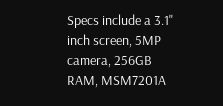Specs include a 3.1" inch screen, 5MP camera, 256GB RAM, MSM7201A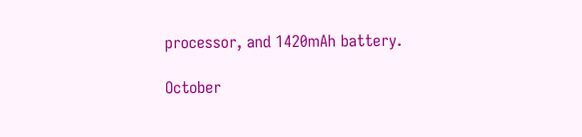processor, and 1420mAh battery.

October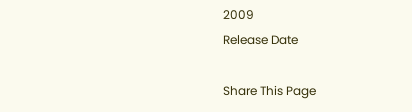2009
Release Date

Share This Page